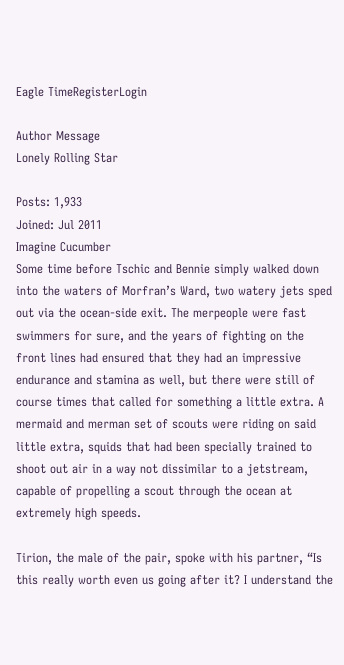Eagle TimeRegisterLogin

Author Message
Lonely Rolling Star

Posts: 1,933
Joined: Jul 2011
Imagine Cucumber
Some time before Tschic and Bennie simply walked down into the waters of Morfran’s Ward, two watery jets sped out via the ocean-side exit. The merpeople were fast swimmers for sure, and the years of fighting on the front lines had ensured that they had an impressive endurance and stamina as well, but there were still of course times that called for something a little extra. A mermaid and merman set of scouts were riding on said little extra, squids that had been specially trained to shoot out air in a way not dissimilar to a jetstream, capable of propelling a scout through the ocean at extremely high speeds.

Tirion, the male of the pair, spoke with his partner, “Is this really worth even us going after it? I understand the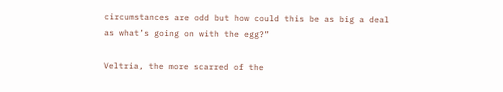circumstances are odd but how could this be as big a deal as what’s going on with the egg?”

Veltria, the more scarred of the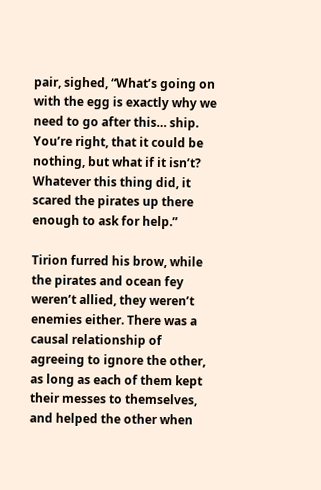pair, sighed, “What’s going on with the egg is exactly why we need to go after this… ship. You’re right, that it could be nothing, but what if it isn’t? Whatever this thing did, it scared the pirates up there enough to ask for help.”

Tirion furred his brow, while the pirates and ocean fey weren’t allied, they weren’t enemies either. There was a causal relationship of agreeing to ignore the other, as long as each of them kept their messes to themselves, and helped the other when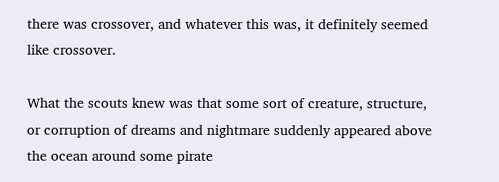there was crossover, and whatever this was, it definitely seemed like crossover.

What the scouts knew was that some sort of creature, structure, or corruption of dreams and nightmare suddenly appeared above the ocean around some pirate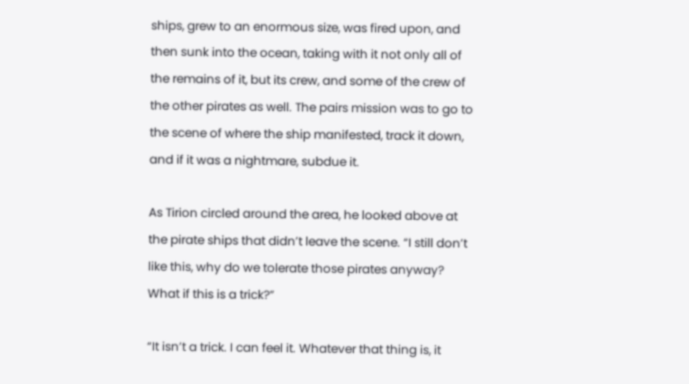ships, grew to an enormous size, was fired upon, and then sunk into the ocean, taking with it not only all of the remains of it, but its crew, and some of the crew of the other pirates as well. The pairs mission was to go to the scene of where the ship manifested, track it down, and if it was a nightmare, subdue it.

As Tirion circled around the area, he looked above at the pirate ships that didn’t leave the scene. “I still don’t like this, why do we tolerate those pirates anyway? What if this is a trick?”

“It isn’t a trick. I can feel it. Whatever that thing is, it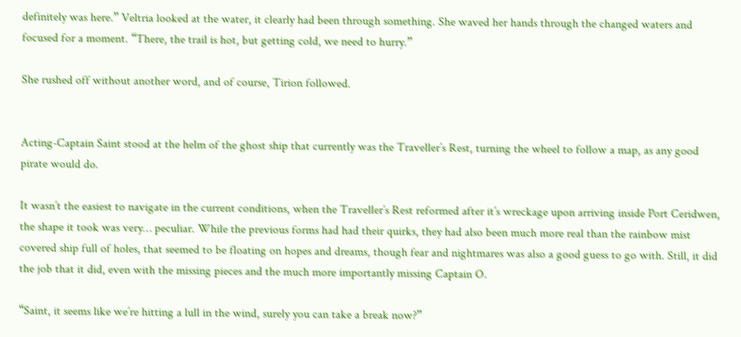definitely was here.” Veltria looked at the water, it clearly had been through something. She waved her hands through the changed waters and focused for a moment. “There, the trail is hot, but getting cold, we need to hurry.”

She rushed off without another word, and of course, Tirion followed.


Acting-Captain Saint stood at the helm of the ghost ship that currently was the Traveller’s Rest, turning the wheel to follow a map, as any good pirate would do.

It wasn’t the easiest to navigate in the current conditions, when the Traveller’s Rest reformed after it’s wreckage upon arriving inside Port Ceridwen, the shape it took was very… peculiar. While the previous forms had had their quirks, they had also been much more real than the rainbow mist covered ship full of holes, that seemed to be floating on hopes and dreams, though fear and nightmares was also a good guess to go with. Still, it did the job that it did, even with the missing pieces and the much more importantly missing Captain O.

“Saint, it seems like we’re hitting a lull in the wind, surely you can take a break now?”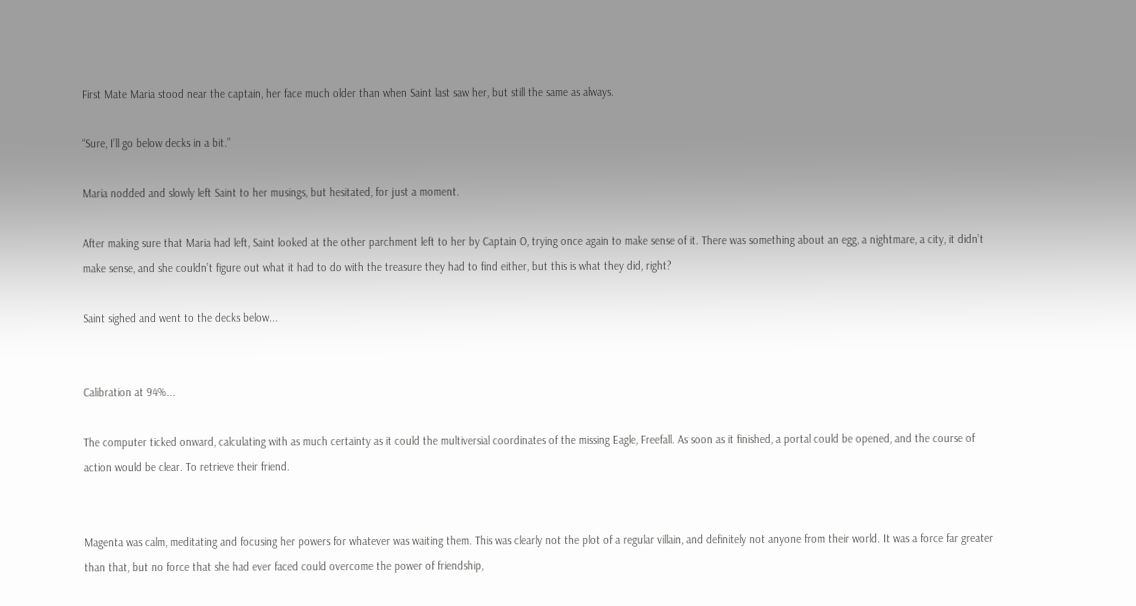First Mate Maria stood near the captain, her face much older than when Saint last saw her, but still the same as always.

“Sure, I’ll go below decks in a bit.”

Maria nodded and slowly left Saint to her musings, but hesitated, for just a moment.

After making sure that Maria had left, Saint looked at the other parchment left to her by Captain O, trying once again to make sense of it. There was something about an egg, a nightmare, a city, it didn’t make sense, and she couldn’t figure out what it had to do with the treasure they had to find either, but this is what they did, right?

Saint sighed and went to the decks below...


Calibration at 94%...

The computer ticked onward, calculating with as much certainty as it could the multiversial coordinates of the missing Eagle, Freefall. As soon as it finished, a portal could be opened, and the course of action would be clear. To retrieve their friend.


Magenta was calm, meditating and focusing her powers for whatever was waiting them. This was clearly not the plot of a regular villain, and definitely not anyone from their world. It was a force far greater than that, but no force that she had ever faced could overcome the power of friendship,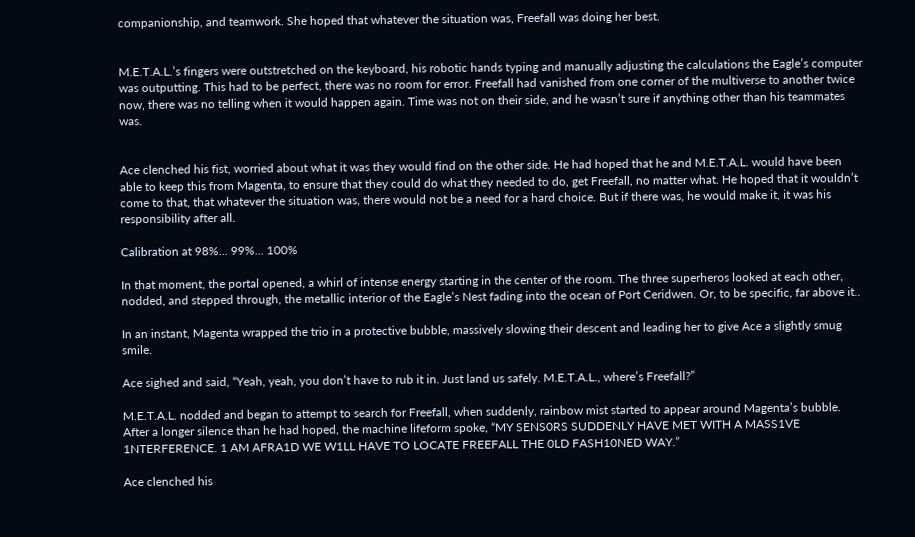companionship, and teamwork. She hoped that whatever the situation was, Freefall was doing her best.


M.E.T.A.L.’s fingers were outstretched on the keyboard, his robotic hands typing and manually adjusting the calculations the Eagle’s computer was outputting. This had to be perfect, there was no room for error. Freefall had vanished from one corner of the multiverse to another twice now, there was no telling when it would happen again. Time was not on their side, and he wasn’t sure if anything other than his teammates was.


Ace clenched his fist, worried about what it was they would find on the other side. He had hoped that he and M.E.T.A.L. would have been able to keep this from Magenta, to ensure that they could do what they needed to do, get Freefall, no matter what. He hoped that it wouldn’t come to that, that whatever the situation was, there would not be a need for a hard choice. But if there was, he would make it, it was his responsibility after all.

Calibration at 98%... 99%... 100%

In that moment, the portal opened, a whirl of intense energy starting in the center of the room. The three superheros looked at each other, nodded, and stepped through, the metallic interior of the Eagle’s Nest fading into the ocean of Port Ceridwen. Or, to be specific, far above it..

In an instant, Magenta wrapped the trio in a protective bubble, massively slowing their descent and leading her to give Ace a slightly smug smile.

Ace sighed and said, “Yeah, yeah, you don’t have to rub it in. Just land us safely. M.E.T.A.L., where’s Freefall?”

M.E.T.A.L. nodded and began to attempt to search for Freefall, when suddenly, rainbow mist started to appear around Magenta’s bubble. After a longer silence than he had hoped, the machine lifeform spoke, “MY SENS0RS SUDDENLY HAVE MET WITH A MASS1VE 1NTERFERENCE. 1 AM AFRA1D WE W1LL HAVE TO LOCATE FREEFALL THE 0LD FASH10NED WAY.”

Ace clenched his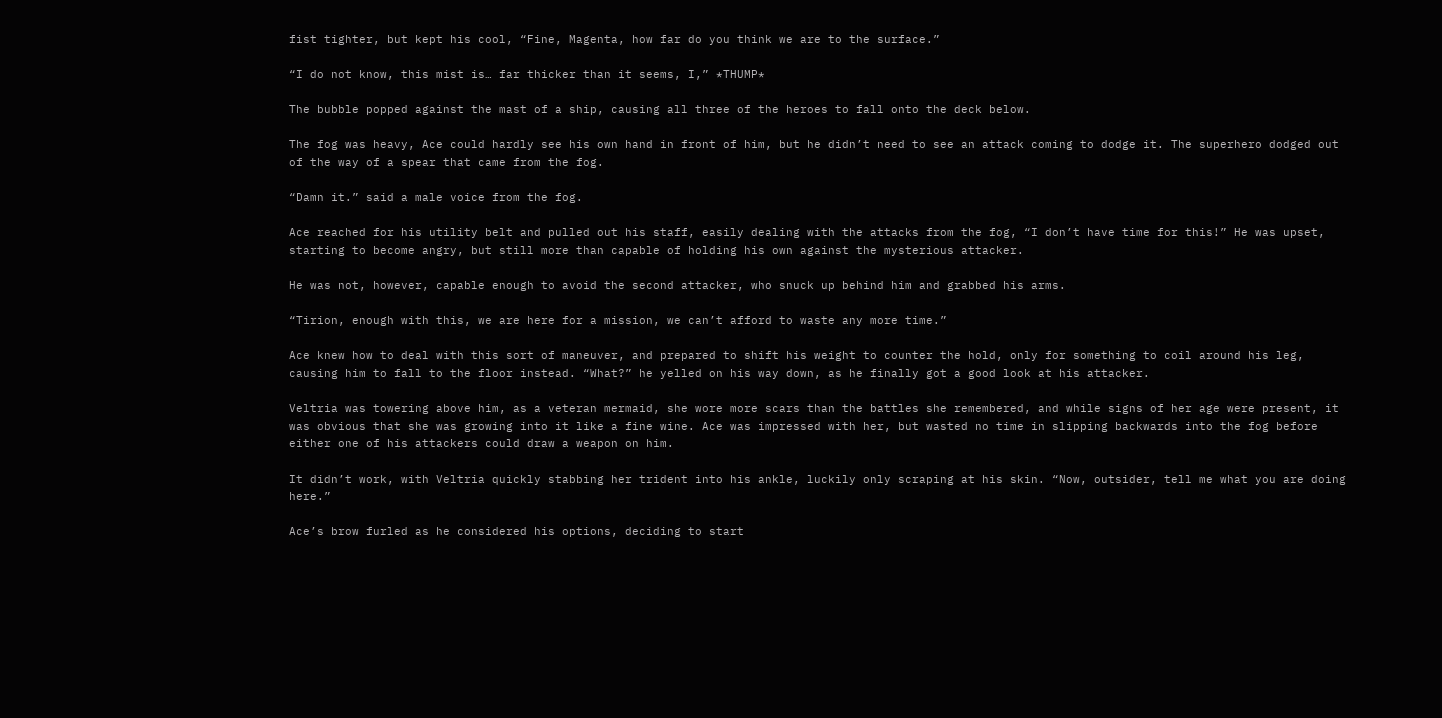fist tighter, but kept his cool, “Fine, Magenta, how far do you think we are to the surface.”

“I do not know, this mist is… far thicker than it seems, I,” *THUMP*

The bubble popped against the mast of a ship, causing all three of the heroes to fall onto the deck below.

The fog was heavy, Ace could hardly see his own hand in front of him, but he didn’t need to see an attack coming to dodge it. The superhero dodged out of the way of a spear that came from the fog.

“Damn it.” said a male voice from the fog.

Ace reached for his utility belt and pulled out his staff, easily dealing with the attacks from the fog, “I don’t have time for this!” He was upset, starting to become angry, but still more than capable of holding his own against the mysterious attacker.

He was not, however, capable enough to avoid the second attacker, who snuck up behind him and grabbed his arms.

“Tirion, enough with this, we are here for a mission, we can’t afford to waste any more time.”

Ace knew how to deal with this sort of maneuver, and prepared to shift his weight to counter the hold, only for something to coil around his leg, causing him to fall to the floor instead. “What?” he yelled on his way down, as he finally got a good look at his attacker.

Veltria was towering above him, as a veteran mermaid, she wore more scars than the battles she remembered, and while signs of her age were present, it was obvious that she was growing into it like a fine wine. Ace was impressed with her, but wasted no time in slipping backwards into the fog before either one of his attackers could draw a weapon on him.

It didn’t work, with Veltria quickly stabbing her trident into his ankle, luckily only scraping at his skin. “Now, outsider, tell me what you are doing here.”

Ace’s brow furled as he considered his options, deciding to start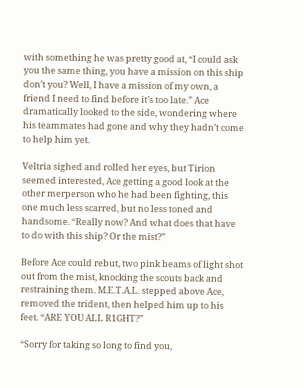with something he was pretty good at, “I could ask you the same thing, you have a mission on this ship don’t you? Well, I have a mission of my own, a friend I need to find before it’s too late.” Ace dramatically looked to the side, wondering where his teammates had gone and why they hadn’t come to help him yet.

Veltria sighed and rolled her eyes, but Tirion seemed interested, Ace getting a good look at the other merperson who he had been fighting, this one much less scarred, but no less toned and handsome. “Really now? And what does that have to do with this ship? Or the mist?”

Before Ace could rebut, two pink beams of light shot out from the mist, knocking the scouts back and restraining them. M.E.T.A.L. stepped above Ace, removed the trident, then helped him up to his feet. “ARE YOU ALL R1GHT?”

“Sorry for taking so long to find you,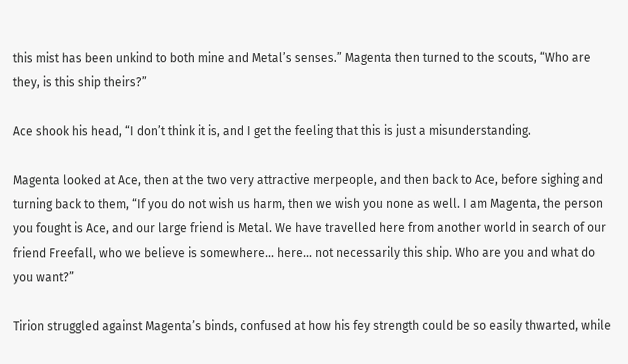this mist has been unkind to both mine and Metal’s senses.” Magenta then turned to the scouts, “Who are they, is this ship theirs?”

Ace shook his head, “I don’t think it is, and I get the feeling that this is just a misunderstanding.

Magenta looked at Ace, then at the two very attractive merpeople, and then back to Ace, before sighing and turning back to them, “If you do not wish us harm, then we wish you none as well. I am Magenta, the person you fought is Ace, and our large friend is Metal. We have travelled here from another world in search of our friend Freefall, who we believe is somewhere… here… not necessarily this ship. Who are you and what do you want?”

Tirion struggled against Magenta’s binds, confused at how his fey strength could be so easily thwarted, while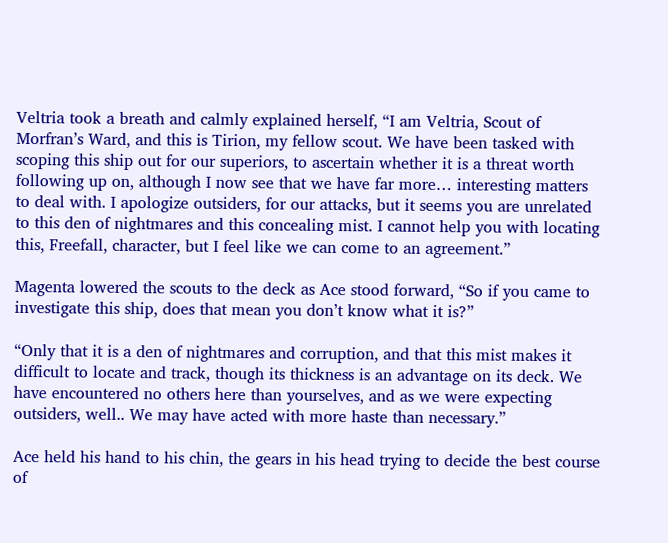Veltria took a breath and calmly explained herself, “I am Veltria, Scout of Morfran’s Ward, and this is Tirion, my fellow scout. We have been tasked with scoping this ship out for our superiors, to ascertain whether it is a threat worth following up on, although I now see that we have far more… interesting matters to deal with. I apologize outsiders, for our attacks, but it seems you are unrelated to this den of nightmares and this concealing mist. I cannot help you with locating this, Freefall, character, but I feel like we can come to an agreement.”

Magenta lowered the scouts to the deck as Ace stood forward, “So if you came to investigate this ship, does that mean you don’t know what it is?”

“Only that it is a den of nightmares and corruption, and that this mist makes it difficult to locate and track, though its thickness is an advantage on its deck. We have encountered no others here than yourselves, and as we were expecting outsiders, well.. We may have acted with more haste than necessary.”

Ace held his hand to his chin, the gears in his head trying to decide the best course of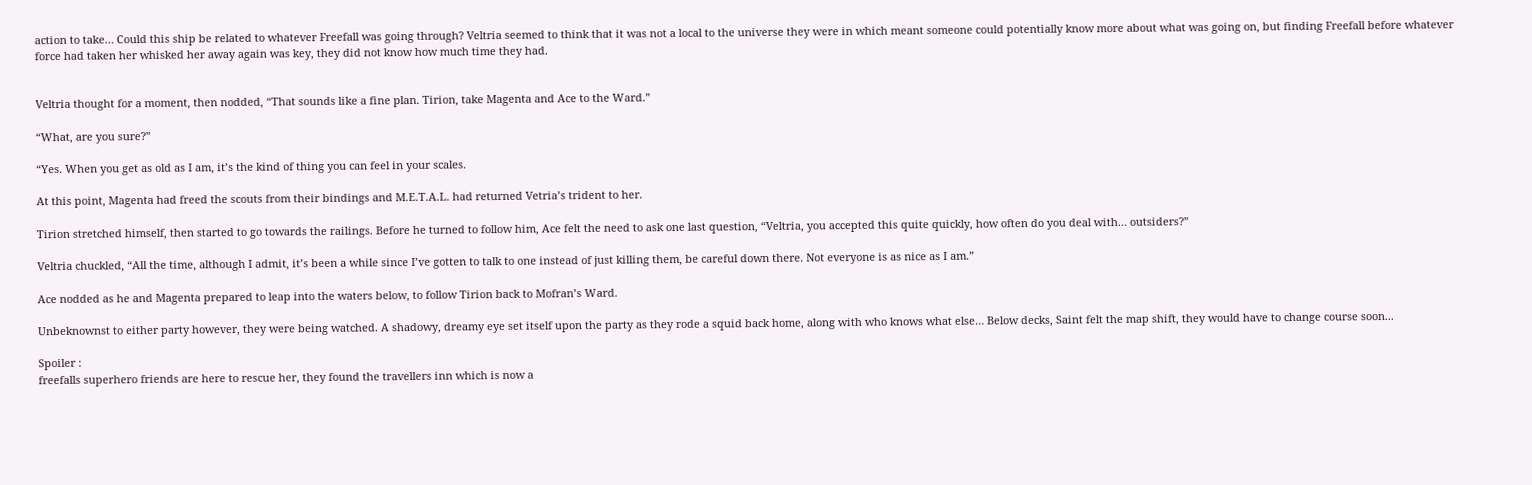action to take… Could this ship be related to whatever Freefall was going through? Veltria seemed to think that it was not a local to the universe they were in which meant someone could potentially know more about what was going on, but finding Freefall before whatever force had taken her whisked her away again was key, they did not know how much time they had.


Veltria thought for a moment, then nodded, “That sounds like a fine plan. Tirion, take Magenta and Ace to the Ward.”

“What, are you sure?”

“Yes. When you get as old as I am, it’s the kind of thing you can feel in your scales.

At this point, Magenta had freed the scouts from their bindings and M.E.T.A.L. had returned Vetria’s trident to her.

Tirion stretched himself, then started to go towards the railings. Before he turned to follow him, Ace felt the need to ask one last question, “Veltria, you accepted this quite quickly, how often do you deal with… outsiders?”

Veltria chuckled, “All the time, although I admit, it’s been a while since I’ve gotten to talk to one instead of just killing them, be careful down there. Not everyone is as nice as I am.”

Ace nodded as he and Magenta prepared to leap into the waters below, to follow Tirion back to Mofran’s Ward.

Unbeknownst to either party however, they were being watched. A shadowy, dreamy eye set itself upon the party as they rode a squid back home, along with who knows what else… Below decks, Saint felt the map shift, they would have to change course soon...

Spoiler :
freefalls superhero friends are here to rescue her, they found the travellers inn which is now a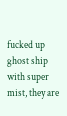fucked up ghost ship with super mist, they are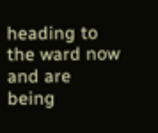heading to the ward now and are being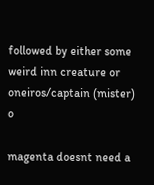followed by either some weird inn creature or oneiros/captain (mister) o

magenta doesnt need a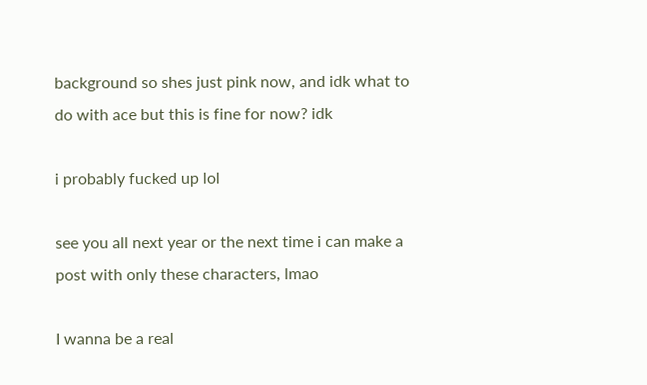background so shes just pink now, and idk what to do with ace but this is fine for now? idk

i probably fucked up lol

see you all next year or the next time i can make a post with only these characters, lmao

I wanna be a real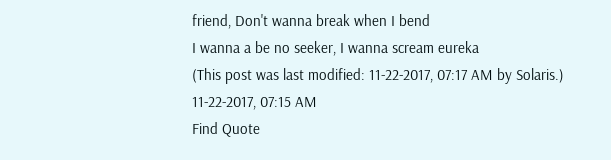friend, Don't wanna break when I bend
I wanna a be no seeker, I wanna scream eureka
(This post was last modified: 11-22-2017, 07:17 AM by Solaris.)
11-22-2017, 07:15 AM
Find Quote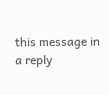this message in a reply